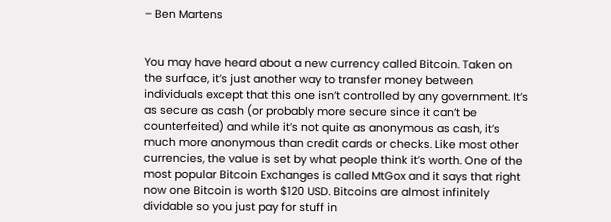– Ben Martens


You may have heard about a new currency called Bitcoin. Taken on the surface, it’s just another way to transfer money between individuals except that this one isn’t controlled by any government. It’s as secure as cash (or probably more secure since it can’t be counterfeited) and while it’s not quite as anonymous as cash, it’s much more anonymous than credit cards or checks. Like most other currencies, the value is set by what people think it’s worth. One of the most popular Bitcoin Exchanges is called MtGox and it says that right now one Bitcoin is worth $120 USD. Bitcoins are almost infinitely dividable so you just pay for stuff in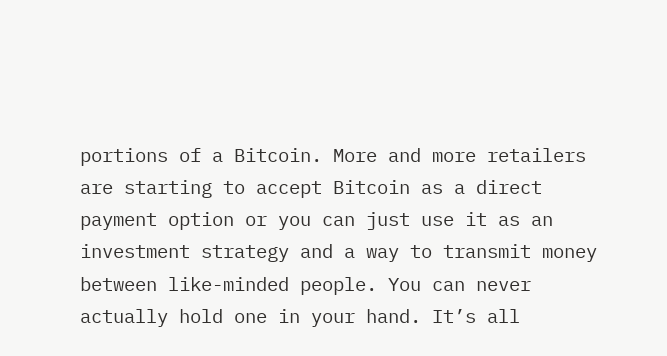portions of a Bitcoin. More and more retailers are starting to accept Bitcoin as a direct payment option or you can just use it as an investment strategy and a way to transmit money between like-minded people. You can never actually hold one in your hand. It’s all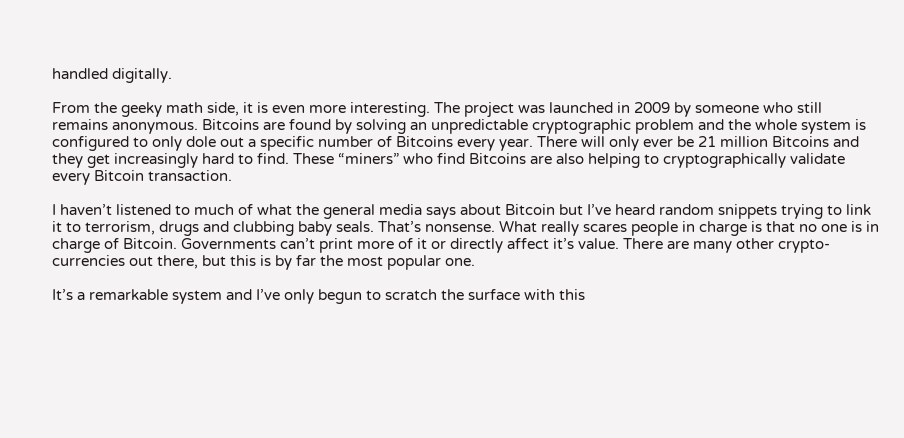handled digitally.

From the geeky math side, it is even more interesting. The project was launched in 2009 by someone who still remains anonymous. Bitcoins are found by solving an unpredictable cryptographic problem and the whole system is configured to only dole out a specific number of Bitcoins every year. There will only ever be 21 million Bitcoins and they get increasingly hard to find. These “miners” who find Bitcoins are also helping to cryptographically validate every Bitcoin transaction.

I haven’t listened to much of what the general media says about Bitcoin but I’ve heard random snippets trying to link it to terrorism, drugs and clubbing baby seals. That’s nonsense. What really scares people in charge is that no one is in charge of Bitcoin. Governments can’t print more of it or directly affect it’s value. There are many other crypto-currencies out there, but this is by far the most popular one.

It’s a remarkable system and I’ve only begun to scratch the surface with this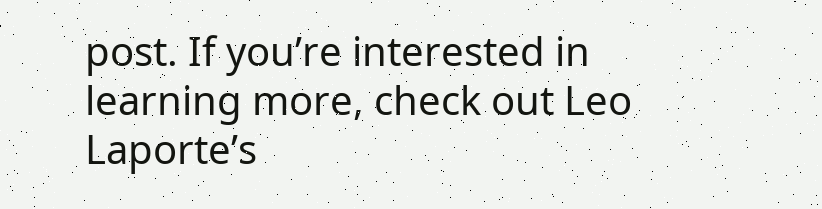post. If you’re interested in learning more, check out Leo Laporte’s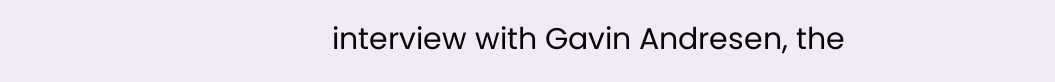interview with Gavin Andresen, the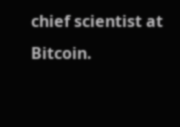chief scientist at Bitcoin.